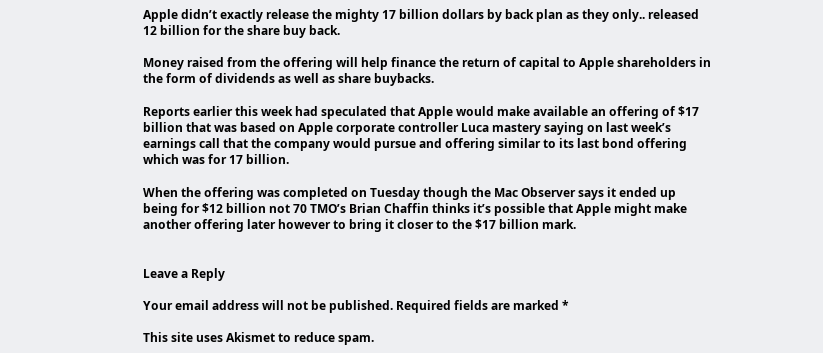Apple didn’t exactly release the mighty 17 billion dollars by back plan as they only.. released 12 billion for the share buy back.

Money raised from the offering will help finance the return of capital to Apple shareholders in the form of dividends as well as share buybacks.

Reports earlier this week had speculated that Apple would make available an offering of $17 billion that was based on Apple corporate controller Luca mastery saying on last week’s earnings call that the company would pursue and offering similar to its last bond offering which was for 17 billion.

When the offering was completed on Tuesday though the Mac Observer says it ended up being for $12 billion not 70 TMO’s Brian Chaffin thinks it’s possible that Apple might make another offering later however to bring it closer to the $17 billion mark.


Leave a Reply

Your email address will not be published. Required fields are marked *

This site uses Akismet to reduce spam.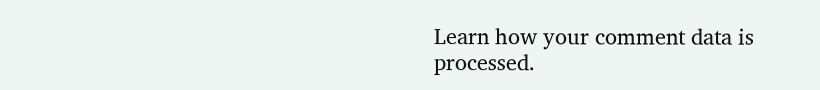Learn how your comment data is processed.